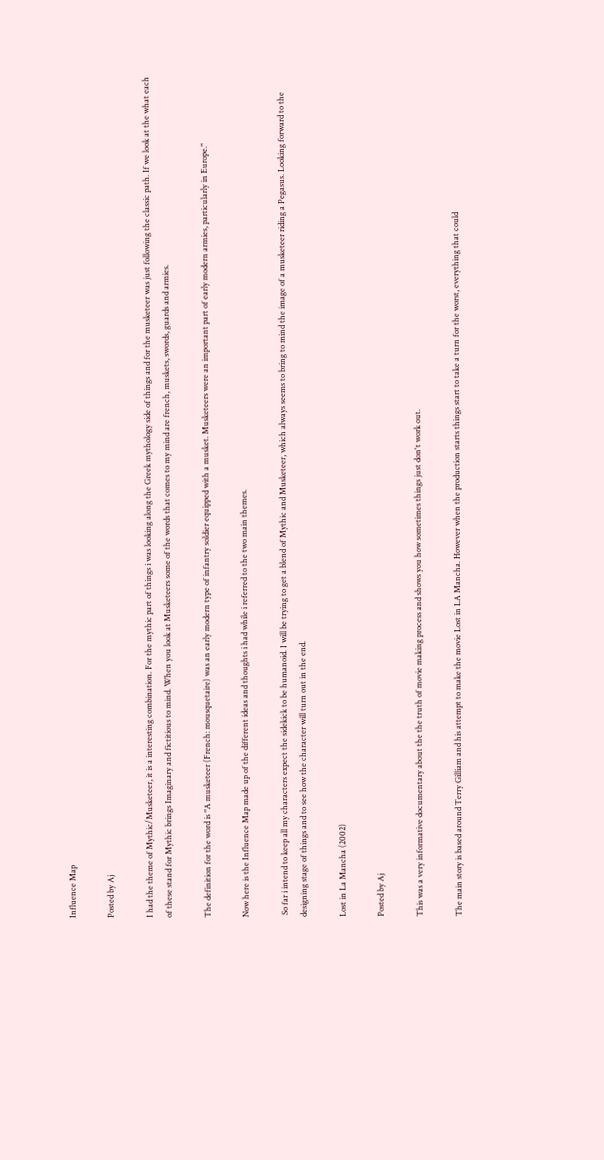Influence Map

Posted by Aj

I had the theme of Mythic/Musketeer, it is a interesting combination. For the mythic part of things i was looking along the Greek mythology side of things and for the musketeer was just following the classic path. If we look at the what each of these stand for Mythic brings Imaginary and fictitious to mind. When you look at Musketeers some of the words that comes to my mind are french, muskets, swords, guards and armies.

The definition for the word is "A musketeer (French: mousquetaire) was an early modern type of infantry soldier equipped with a musket. Musketeers were an important part of early modern armies, particularly in Europe."

Now here is the Influence Map made up of the different ideas and thoughts i had while i referred to the two main themes.

 So far i intend to keep all my characters expect the sidekick to be humanoid. I will be trying to get a blend of Mythic and Musketeer, which always seems to bring to mind the image of a musketeer riding a Pegasus. Looking forward to the designing stage of things and to see how the character will turn out in the end.

Lost in La Mancha (2002)

Posted by Aj

This was a very informative documentary about the the truth of movie making process and shows you how sometimes things just don't work out.

The main story is based around Terry Gilliam and his attempt to make the movie Lost in LA Mancha. However when the production starts things start to take a turn for the worst, everything that could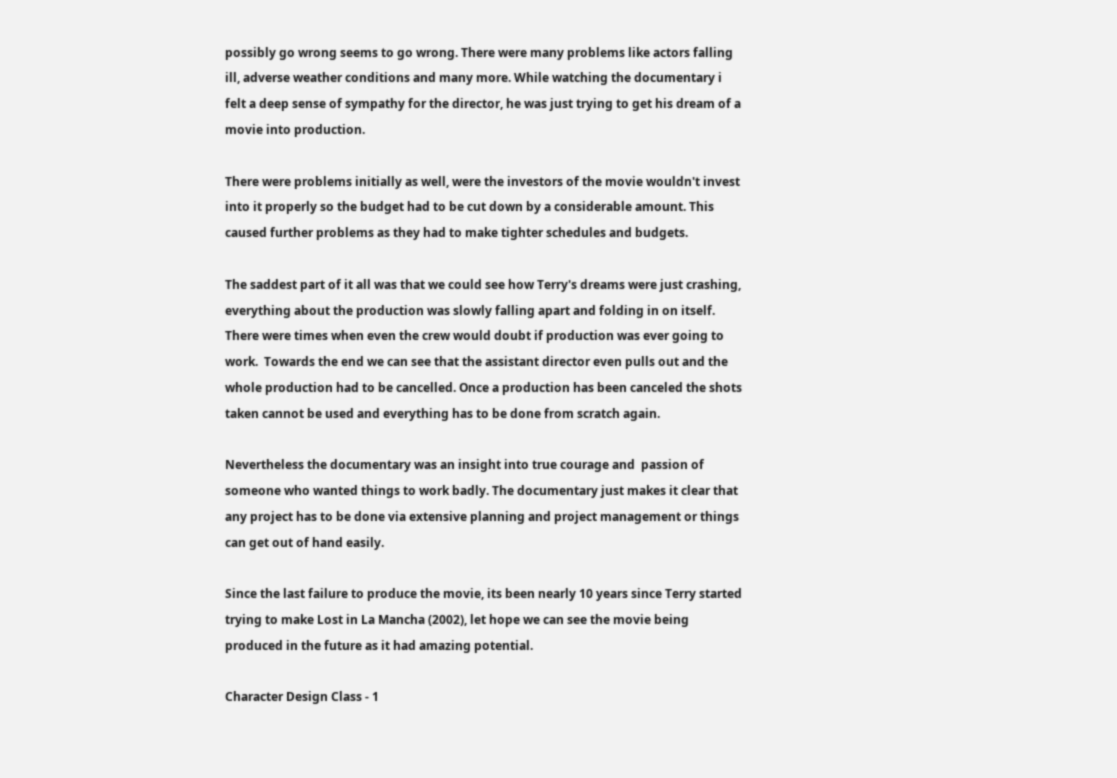possibly go wrong seems to go wrong. There were many problems like actors falling ill, adverse weather conditions and many more. While watching the documentary i felt a deep sense of sympathy for the director, he was just trying to get his dream of a movie into production.

There were problems initially as well, were the investors of the movie wouldn't invest into it properly so the budget had to be cut down by a considerable amount. This caused further problems as they had to make tighter schedules and budgets.

The saddest part of it all was that we could see how Terry's dreams were just crashing, everything about the production was slowly falling apart and folding in on itself. There were times when even the crew would doubt if production was ever going to work.  Towards the end we can see that the assistant director even pulls out and the whole production had to be cancelled. Once a production has been canceled the shots taken cannot be used and everything has to be done from scratch again.

Nevertheless the documentary was an insight into true courage and  passion of someone who wanted things to work badly. The documentary just makes it clear that any project has to be done via extensive planning and project management or things can get out of hand easily.

Since the last failure to produce the movie, its been nearly 10 years since Terry started trying to make Lost in La Mancha (2002), let hope we can see the movie being produced in the future as it had amazing potential.

Character Design Class - 1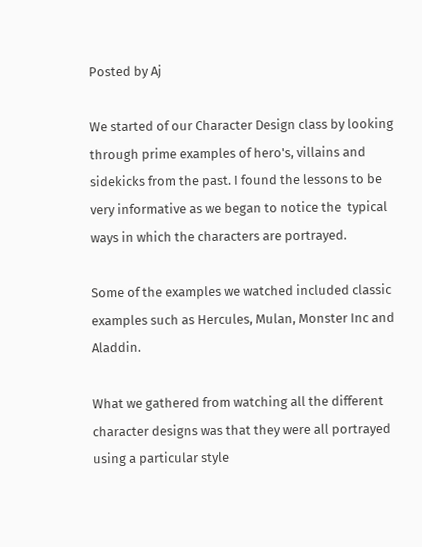Posted by Aj

We started of our Character Design class by looking through prime examples of hero's, villains and sidekicks from the past. I found the lessons to be very informative as we began to notice the  typical ways in which the characters are portrayed.

Some of the examples we watched included classic examples such as Hercules, Mulan, Monster Inc and Aladdin.

What we gathered from watching all the different character designs was that they were all portrayed using a particular style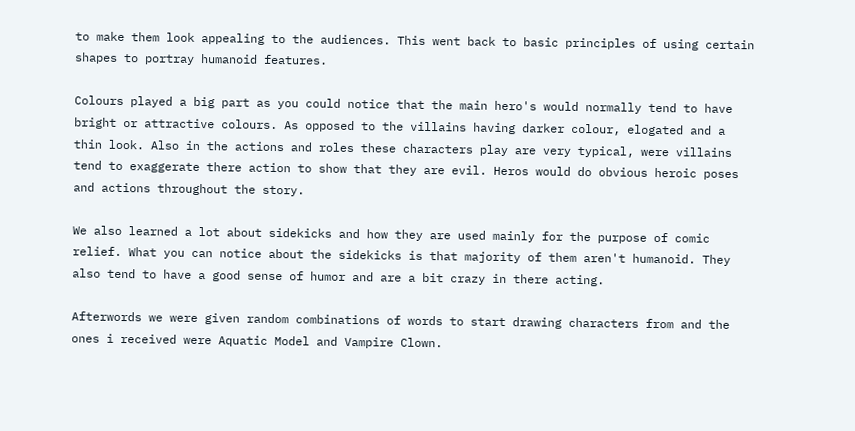to make them look appealing to the audiences. This went back to basic principles of using certain shapes to portray humanoid features.

Colours played a big part as you could notice that the main hero's would normally tend to have bright or attractive colours. As opposed to the villains having darker colour, elogated and a  thin look. Also in the actions and roles these characters play are very typical, were villains tend to exaggerate there action to show that they are evil. Heros would do obvious heroic poses and actions throughout the story.

We also learned a lot about sidekicks and how they are used mainly for the purpose of comic relief. What you can notice about the sidekicks is that majority of them aren't humanoid. They also tend to have a good sense of humor and are a bit crazy in there acting.

Afterwords we were given random combinations of words to start drawing characters from and the ones i received were Aquatic Model and Vampire Clown.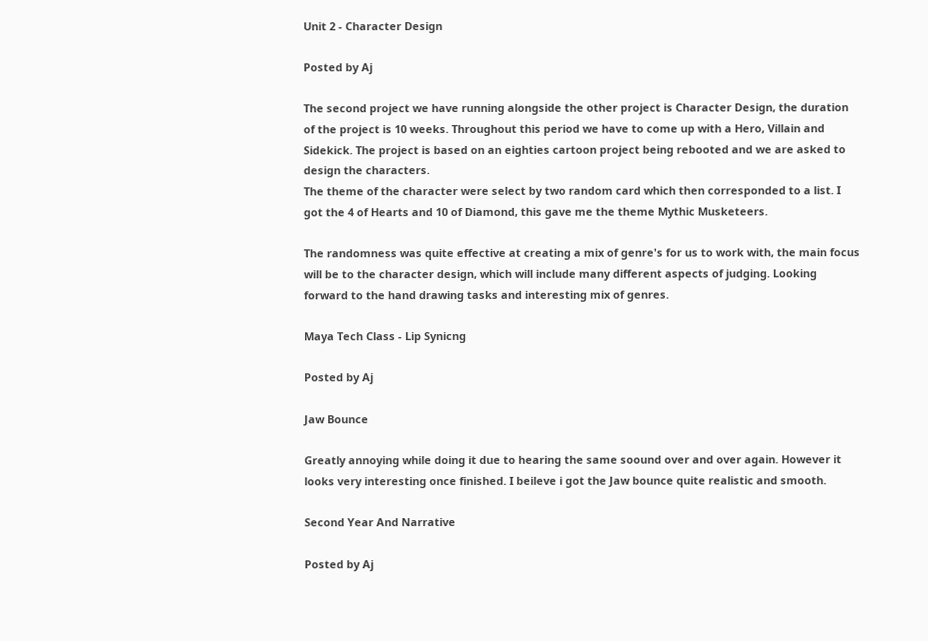Unit 2 - Character Design

Posted by Aj

The second project we have running alongside the other project is Character Design, the duration of the project is 10 weeks. Throughout this period we have to come up with a Hero, Villain and Sidekick. The project is based on an eighties cartoon project being rebooted and we are asked to design the characters.
The theme of the character were select by two random card which then corresponded to a list. I got the 4 of Hearts and 10 of Diamond, this gave me the theme Mythic Musketeers.

The randomness was quite effective at creating a mix of genre's for us to work with, the main focus will be to the character design, which will include many different aspects of judging. Looking forward to the hand drawing tasks and interesting mix of genres.

Maya Tech Class - Lip Synicng

Posted by Aj

Jaw Bounce

Greatly annoying while doing it due to hearing the same soound over and over again. However it looks very interesting once finished. I beileve i got the Jaw bounce quite realistic and smooth.

Second Year And Narrative

Posted by Aj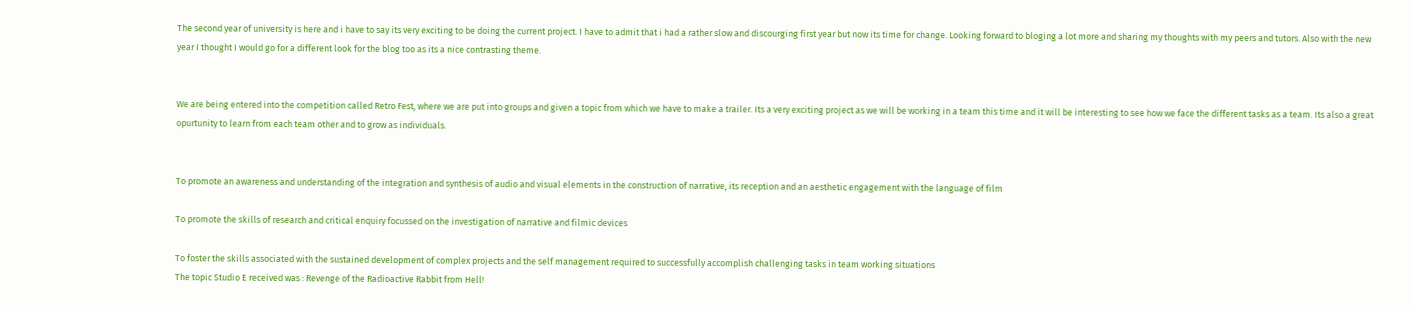The second year of university is here and i have to say its very exciting to be doing the current project. I have to admit that i had a rather slow and discourging first year but now its time for change. Looking forward to bloging a lot more and sharing my thoughts with my peers and tutors. Also with the new year I thought I would go for a different look for the blog too as its a nice contrasting theme.


We are being entered into the competition called Retro Fest, where we are put into groups and given a topic from which we have to make a trailer. Its a very exciting project as we will be working in a team this time and it will be interesting to see how we face the different tasks as a team. Its also a great opurtunity to learn from each team other and to grow as individuals.


To promote an awareness and understanding of the integration and synthesis of audio and visual elements in the construction of narrative, its reception and an aesthetic engagement with the language of film

To promote the skills of research and critical enquiry focussed on the investigation of narrative and filmic devices

To foster the skills associated with the sustained development of complex projects and the self management required to successfully accomplish challenging tasks in team working situations
The topic Studio E received was : Revenge of the Radioactive Rabbit from Hell!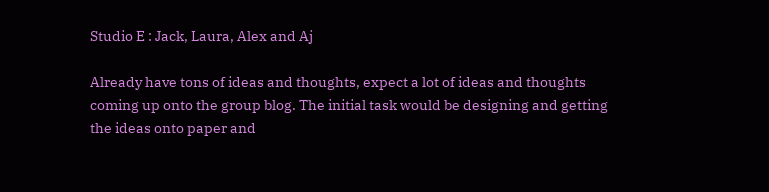Studio E : Jack, Laura, Alex and Aj

Already have tons of ideas and thoughts, expect a lot of ideas and thoughts coming up onto the group blog. The initial task would be designing and getting the ideas onto paper and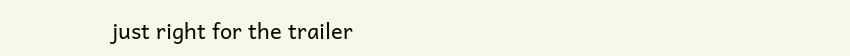just right for the trailer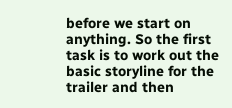before we start on anything. So the first task is to work out the basic storyline for the trailer and then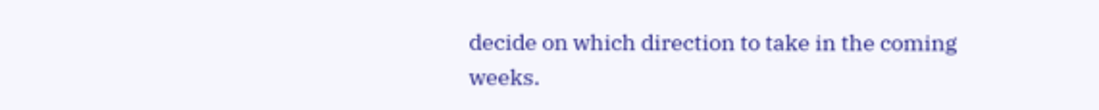decide on which direction to take in the coming weeks.